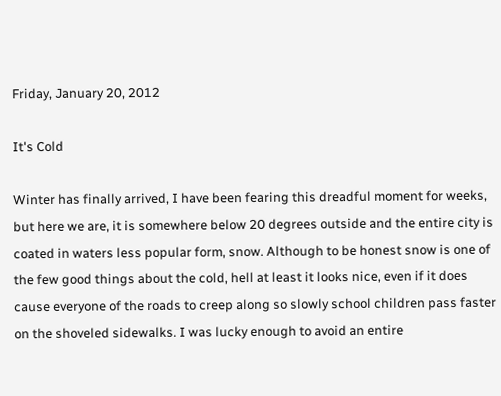Friday, January 20, 2012

It's Cold

Winter has finally arrived, I have been fearing this dreadful moment for weeks, but here we are, it is somewhere below 20 degrees outside and the entire city is coated in waters less popular form, snow. Although to be honest snow is one of the few good things about the cold, hell at least it looks nice, even if it does cause everyone of the roads to creep along so slowly school children pass faster on the shoveled sidewalks. I was lucky enough to avoid an entire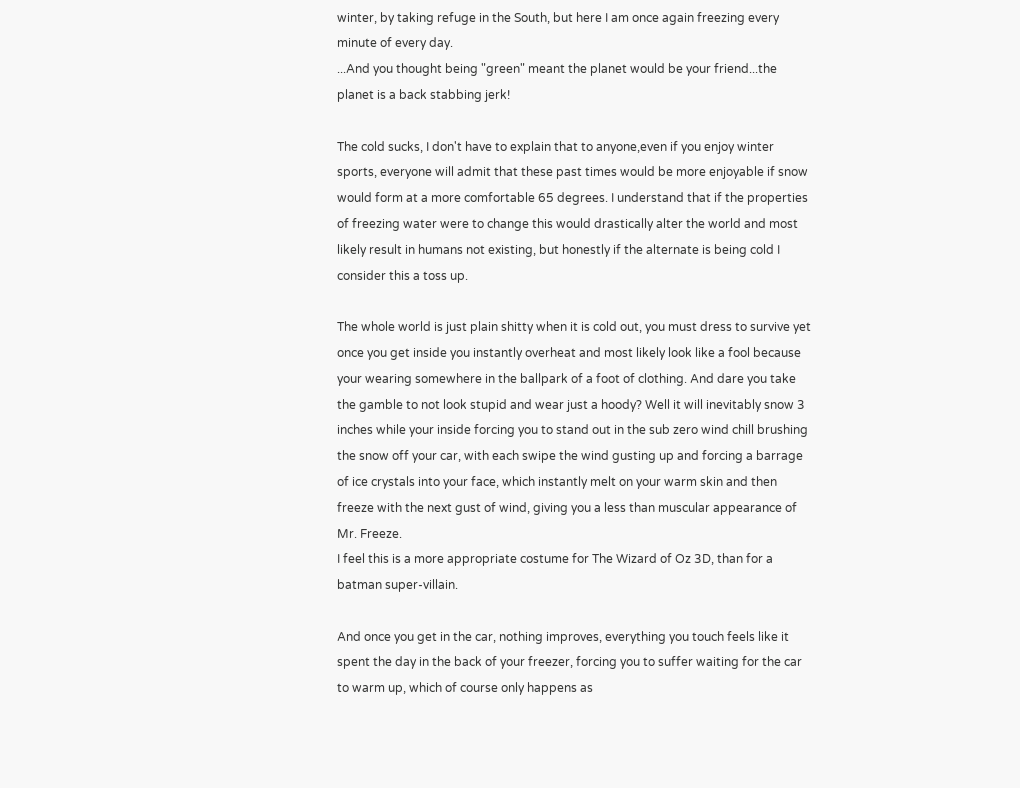winter, by taking refuge in the South, but here I am once again freezing every minute of every day.
...And you thought being "green" meant the planet would be your friend...the planet is a back stabbing jerk!

The cold sucks, I don't have to explain that to anyone,even if you enjoy winter sports, everyone will admit that these past times would be more enjoyable if snow would form at a more comfortable 65 degrees. I understand that if the properties of freezing water were to change this would drastically alter the world and most likely result in humans not existing, but honestly if the alternate is being cold I consider this a toss up.

The whole world is just plain shitty when it is cold out, you must dress to survive yet once you get inside you instantly overheat and most likely look like a fool because your wearing somewhere in the ballpark of a foot of clothing. And dare you take the gamble to not look stupid and wear just a hoody? Well it will inevitably snow 3 inches while your inside forcing you to stand out in the sub zero wind chill brushing the snow off your car, with each swipe the wind gusting up and forcing a barrage of ice crystals into your face, which instantly melt on your warm skin and then freeze with the next gust of wind, giving you a less than muscular appearance of Mr. Freeze.
I feel this is a more appropriate costume for The Wizard of Oz 3D, than for a batman super-villain.

And once you get in the car, nothing improves, everything you touch feels like it spent the day in the back of your freezer, forcing you to suffer waiting for the car to warm up, which of course only happens as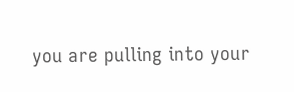you are pulling into your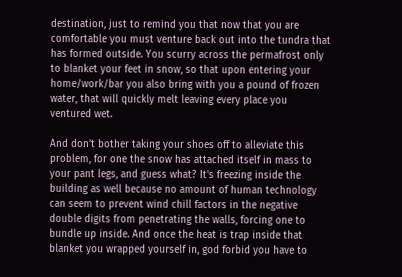destination, just to remind you that now that you are comfortable you must venture back out into the tundra that has formed outside. You scurry across the permafrost only to blanket your feet in snow, so that upon entering your home/work/bar you also bring with you a pound of frozen water, that will quickly melt leaving every place you ventured wet.

And don't bother taking your shoes off to alleviate this problem, for one the snow has attached itself in mass to your pant legs, and guess what? It's freezing inside the building as well because no amount of human technology can seem to prevent wind chill factors in the negative double digits from penetrating the walls, forcing one to bundle up inside. And once the heat is trap inside that blanket you wrapped yourself in, god forbid you have to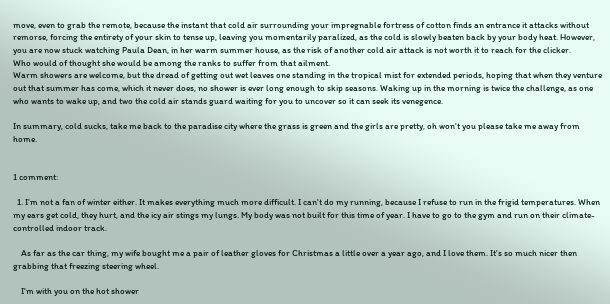move, even to grab the remote, because the instant that cold air surrounding your impregnable fortress of cotton finds an entrance it attacks without remorse, forcing the entirety of your skin to tense up, leaving you momentarily paralized, as the cold is slowly beaten back by your body heat. However, you are now stuck watching Paula Dean, in her warm summer house, as the risk of another cold air attack is not worth it to reach for the clicker.
Who would of thought she would be among the ranks to suffer from that ailment.
Warm showers are welcome, but the dread of getting out wet leaves one standing in the tropical mist for extended periods, hoping that when they venture out that summer has come, which it never does, no shower is ever long enough to skip seasons. Waking up in the morning is twice the challenge, as one who wants to wake up, and two the cold air stands guard waiting for you to uncover so it can seek its venegence.

In summary, cold sucks, take me back to the paradise city where the grass is green and the girls are pretty, oh won't you please take me away from home.


1 comment:

  1. I'm not a fan of winter either. It makes everything much more difficult. I can't do my running, because I refuse to run in the frigid temperatures. When my ears get cold, they hurt, and the icy air stings my lungs. My body was not built for this time of year. I have to go to the gym and run on their climate-controlled indoor track.

    As far as the car thing, my wife bought me a pair of leather gloves for Christmas a little over a year ago, and I love them. It's so much nicer then grabbing that freezing steering wheel.

    I'm with you on the hot shower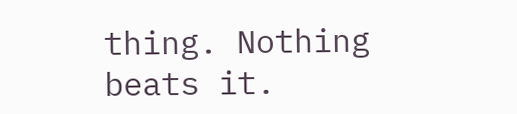thing. Nothing beats it.